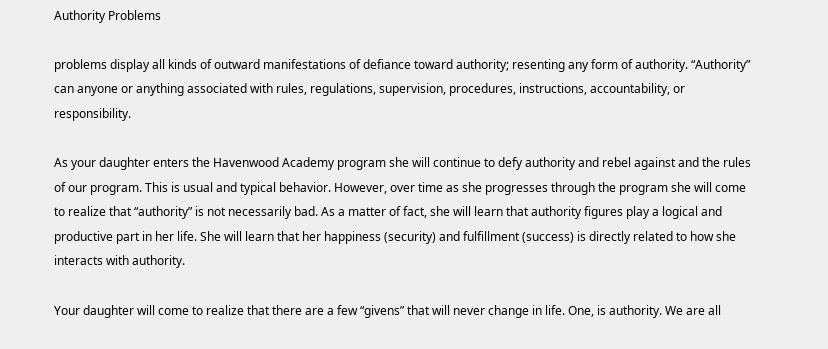Authority Problems

problems display all kinds of outward manifestations of defiance toward authority; resenting any form of authority. “Authority” can anyone or anything associated with rules, regulations, supervision, procedures, instructions, accountability, or responsibility.

As your daughter enters the Havenwood Academy program she will continue to defy authority and rebel against and the rules of our program. This is usual and typical behavior. However, over time as she progresses through the program she will come to realize that “authority” is not necessarily bad. As a matter of fact, she will learn that authority figures play a logical and productive part in her life. She will learn that her happiness (security) and fulfillment (success) is directly related to how she interacts with authority.

Your daughter will come to realize that there are a few “givens” that will never change in life. One, is authority. We are all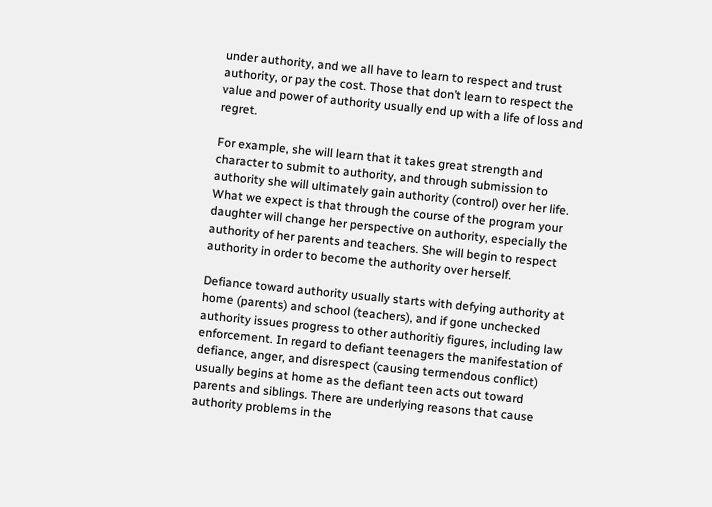under authority, and we all have to learn to respect and trust authority, or pay the cost. Those that don’t learn to respect the value and power of authority usually end up with a life of loss and regret.

For example, she will learn that it takes great strength and character to submit to authority, and through submission to authority she will ultimately gain authority (control) over her life. What we expect is that through the course of the program your daughter will change her perspective on authority, especially the authority of her parents and teachers. She will begin to respect authority in order to become the authority over herself.

Defiance toward authority usually starts with defying authority at home (parents) and school (teachers), and if gone unchecked authority issues progress to other authoritiy figures, including law enforcement. In regard to defiant teenagers the manifestation of defiance, anger, and disrespect (causing termendous conflict) usually begins at home as the defiant teen acts out toward parents and siblings. There are underlying reasons that cause authority problems in the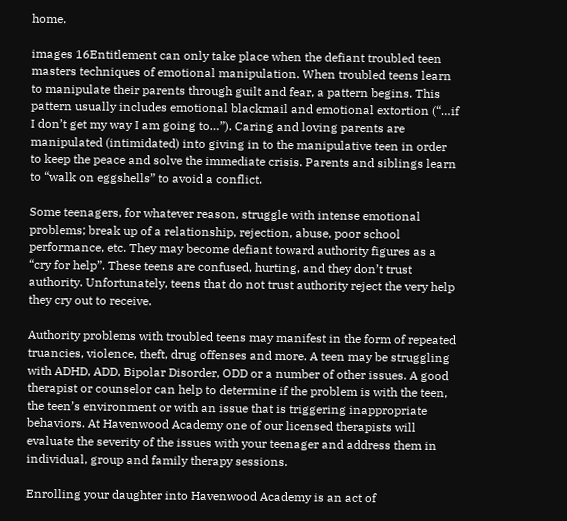home.

images 16Entitlement can only take place when the defiant troubled teen masters techniques of emotional manipulation. When troubled teens learn to manipulate their parents through guilt and fear, a pattern begins. This pattern usually includes emotional blackmail and emotional extortion (“…if I don’t get my way I am going to…”). Caring and loving parents are manipulated (intimidated) into giving in to the manipulative teen in order to keep the peace and solve the immediate crisis. Parents and siblings learn to “walk on eggshells” to avoid a conflict.

Some teenagers, for whatever reason, struggle with intense emotional problems; break up of a relationship, rejection, abuse, poor school performance, etc. They may become defiant toward authority figures as a “cry for help”. These teens are confused, hurting, and they don’t trust authority. Unfortunately, teens that do not trust authority reject the very help they cry out to receive.

Authority problems with troubled teens may manifest in the form of repeated truancies, violence, theft, drug offenses and more. A teen may be struggling with ADHD, ADD, Bipolar Disorder, ODD or a number of other issues. A good therapist or counselor can help to determine if the problem is with the teen, the teen’s environment or with an issue that is triggering inappropriate behaviors. At Havenwood Academy one of our licensed therapists will evaluate the severity of the issues with your teenager and address them in individual, group and family therapy sessions.

Enrolling your daughter into Havenwood Academy is an act of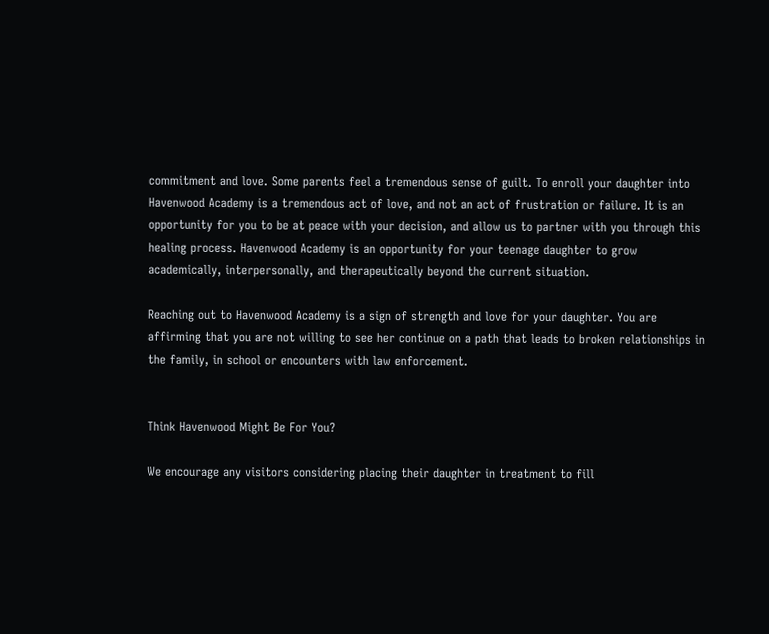commitment and love. Some parents feel a tremendous sense of guilt. To enroll your daughter into Havenwood Academy is a tremendous act of love, and not an act of frustration or failure. It is an opportunity for you to be at peace with your decision, and allow us to partner with you through this healing process. Havenwood Academy is an opportunity for your teenage daughter to grow academically, interpersonally, and therapeutically beyond the current situation.

Reaching out to Havenwood Academy is a sign of strength and love for your daughter. You are affirming that you are not willing to see her continue on a path that leads to broken relationships in the family, in school or encounters with law enforcement.


Think Havenwood Might Be For You?

We encourage any visitors considering placing their daughter in treatment to fill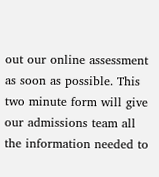out our online assessment as soon as possible. This two minute form will give our admissions team all the information needed to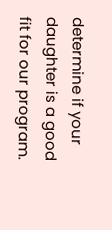determine if your daughter is a good fit for our program.